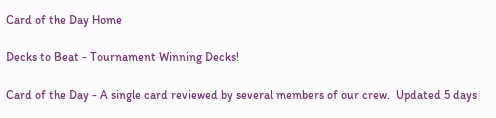Card of the Day Home

Decks to Beat - Tournament Winning Decks!

Card of the Day - A single card reviewed by several members of our crew.  Updated 5 days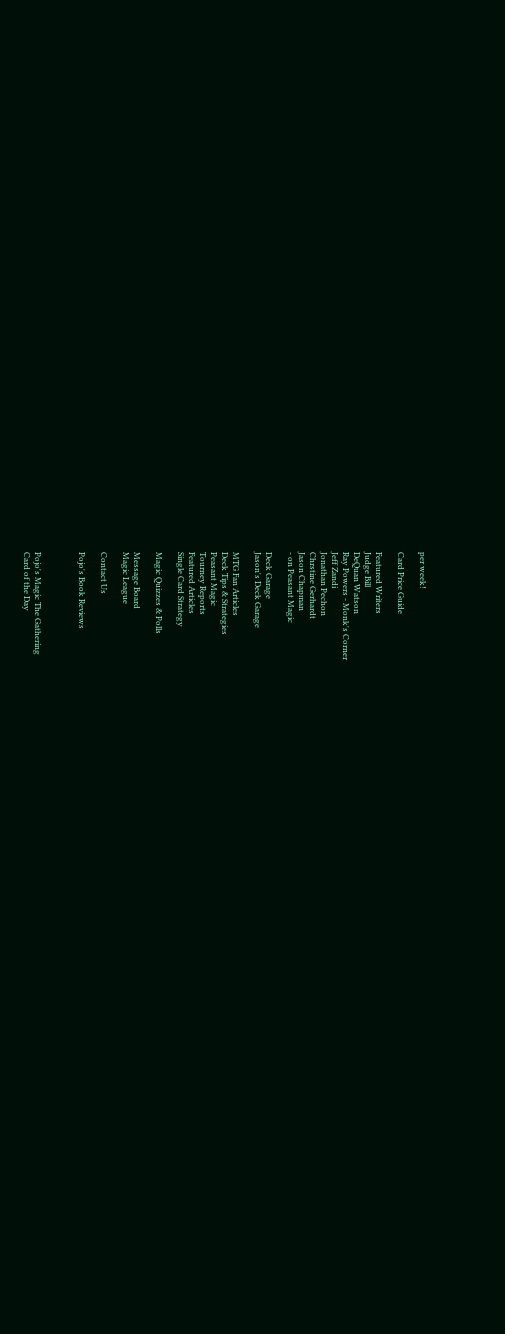per week!

Card Price Guide

Featured Writers
Judge Bill
DeQuan Watson
Ray Powers - Monk's Corner
Jeff Zandi
Jonathan Pechon
Chrstine Gerhardt
Jason Chapman
- on Peasant Magic

Deck Garage
Jason's Deck Garage

MTG Fan Articles
Deck Tips & Strategies
Peasant Magic
Tourney Reports
Featured Articles
Single Card Strategy

Magic Quizzes & Polls

Message Board
Magic League

Contact Us

Pojo's Book Reviews



Pojo's Magic The Gathering
Card of the Day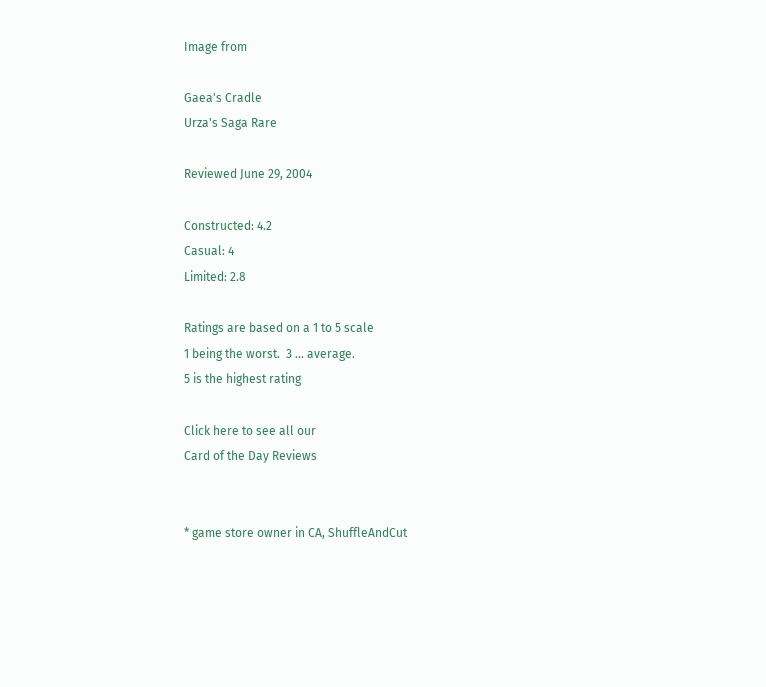Image from

Gaea's Cradle
Urza's Saga Rare

Reviewed June 29, 2004

Constructed: 4.2
Casual: 4
Limited: 2.8

Ratings are based on a 1 to 5 scale
1 being the worst.  3 ... average.
5 is the highest rating

Click here to see all our
Card of the Day Reviews


* game store owner in CA, ShuffleAndCut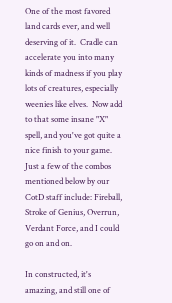One of the most favored land cards ever, and well deserving of it.  Cradle can accelerate you into many kinds of madness if you play lots of creatures, especially weenies like elves.  Now add to that some insane "X" spell, and you've got quite a nice finish to your game.  Just a few of the combos mentioned below by our CotD staff include: Fireball, Stroke of Genius, Overrun, Verdant Force, and I could go on and on.

In constructed, it's amazing, and still one of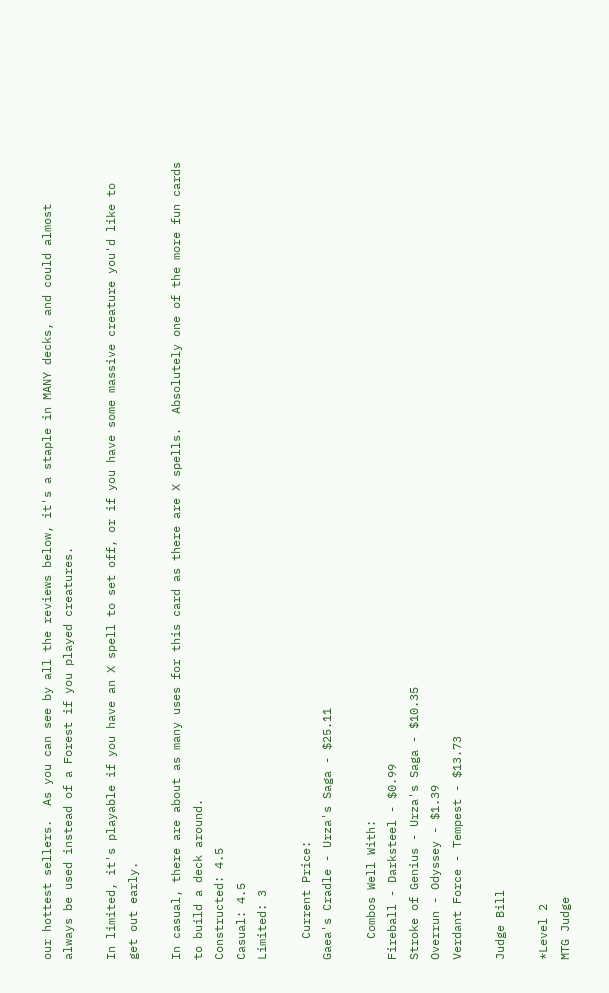our hottest sellers.  As you can see by all the reviews below, it's a staple in MANY decks, and could almost always be used instead of a Forest if you played creatures.

In limited, it's playable if you have an X spell to set off, or if you have some massive creature you'd like to get out early.

In casual, there are about as many uses for this card as there are X spells.  Absolutely one of the more fun cards to build a deck around.
Constructed: 4.5
Casual: 4.5
Limited: 3

   Current Price:
Gaea's Cradle - Urza's Saga - $25.11

   Combos Well With:
Fireball - Darksteel - $0.99
Stroke of Genius - Urza's Saga - $10.35
Overrun - Odyssey - $1.39
Verdant Force - Tempest - $13.73

Judge Bill

*Level 2
MTG Judge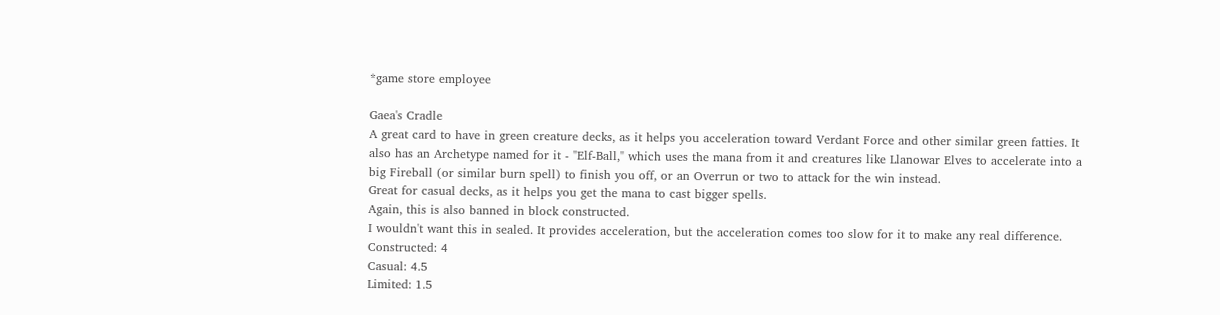*game store employee

Gaea's Cradle
A great card to have in green creature decks, as it helps you acceleration toward Verdant Force and other similar green fatties. It also has an Archetype named for it - "Elf-Ball," which uses the mana from it and creatures like Llanowar Elves to accelerate into a big Fireball (or similar burn spell) to finish you off, or an Overrun or two to attack for the win instead.
Great for casual decks, as it helps you get the mana to cast bigger spells.
Again, this is also banned in block constructed.
I wouldn't want this in sealed. It provides acceleration, but the acceleration comes too slow for it to make any real difference.
Constructed: 4
Casual: 4.5
Limited: 1.5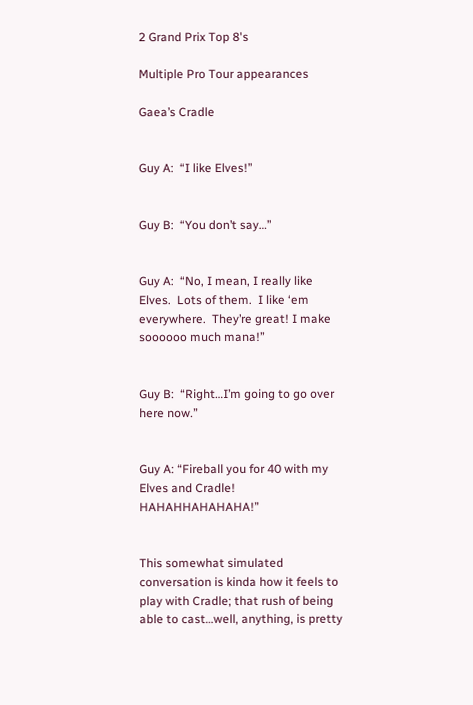2 Grand Prix Top 8's

Multiple Pro Tour appearances

Gaea’s Cradle


Guy A:  “I like Elves!”


Guy B:  “You don’t say…”


Guy A:  “No, I mean, I really like Elves.  Lots of them.  I like ‘em everywhere.  They’re great! I make soooooo much mana!”


Guy B:  “Right…I’m going to go over here now.”


Guy A: “Fireball you for 40 with my Elves and Cradle! HAHAHHAHAHAHA!”


This somewhat simulated conversation is kinda how it feels to play with Cradle; that rush of being able to cast…well, anything, is pretty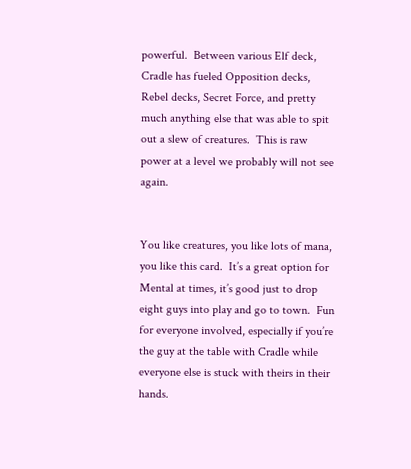powerful.  Between various Elf deck, Cradle has fueled Opposition decks, Rebel decks, Secret Force, and pretty much anything else that was able to spit out a slew of creatures.  This is raw power at a level we probably will not see again.


You like creatures, you like lots of mana, you like this card.  It’s a great option for Mental at times, it’s good just to drop eight guys into play and go to town.  Fun for everyone involved, especially if you’re the guy at the table with Cradle while everyone else is stuck with theirs in their hands.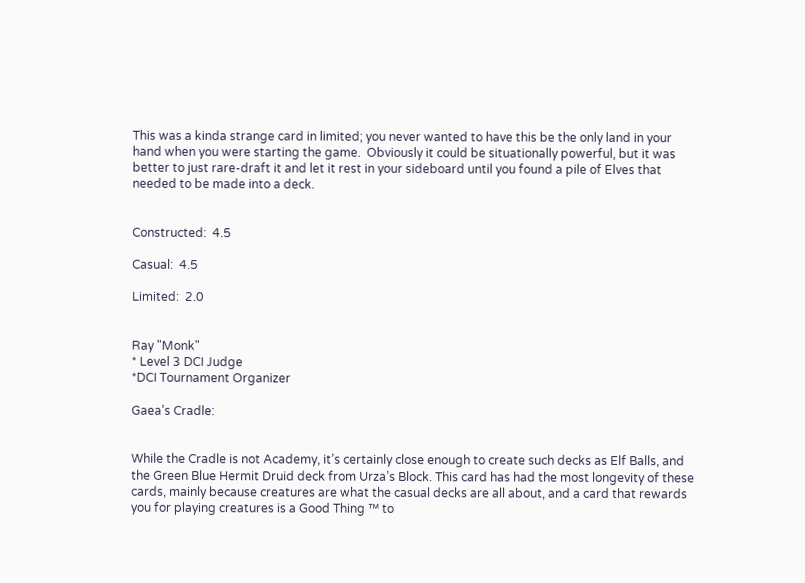This was a kinda strange card in limited; you never wanted to have this be the only land in your hand when you were starting the game.  Obviously it could be situationally powerful, but it was better to just rare-draft it and let it rest in your sideboard until you found a pile of Elves that needed to be made into a deck.


Constructed:  4.5

Casual:  4.5

Limited:  2.0


Ray "Monk"
* Level 3 DCI Judge
*DCI Tournament Organizer

Gaea’s Cradle:


While the Cradle is not Academy, it’s certainly close enough to create such decks as Elf Balls, and the Green Blue Hermit Druid deck from Urza’s Block. This card has had the most longevity of these cards, mainly because creatures are what the casual decks are all about, and a card that rewards you for playing creatures is a Good Thing ™ to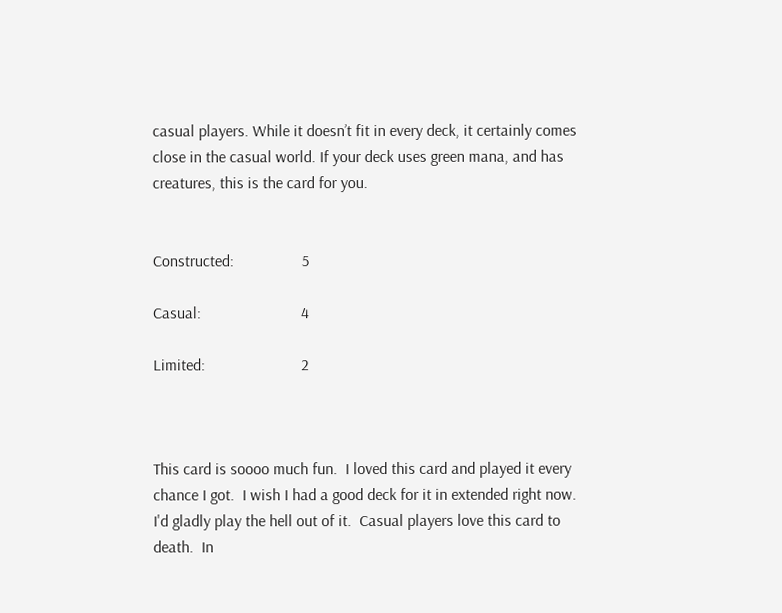casual players. While it doesn’t fit in every deck, it certainly comes close in the casual world. If your deck uses green mana, and has creatures, this is the card for you.


Constructed:                 5

Casual:                         4

Limited:                        2



This card is soooo much fun.  I loved this card and played it every chance I got.  I wish I had a good deck for it in extended right now.  I'd gladly play the hell out of it.  Casual players love this card to death.  In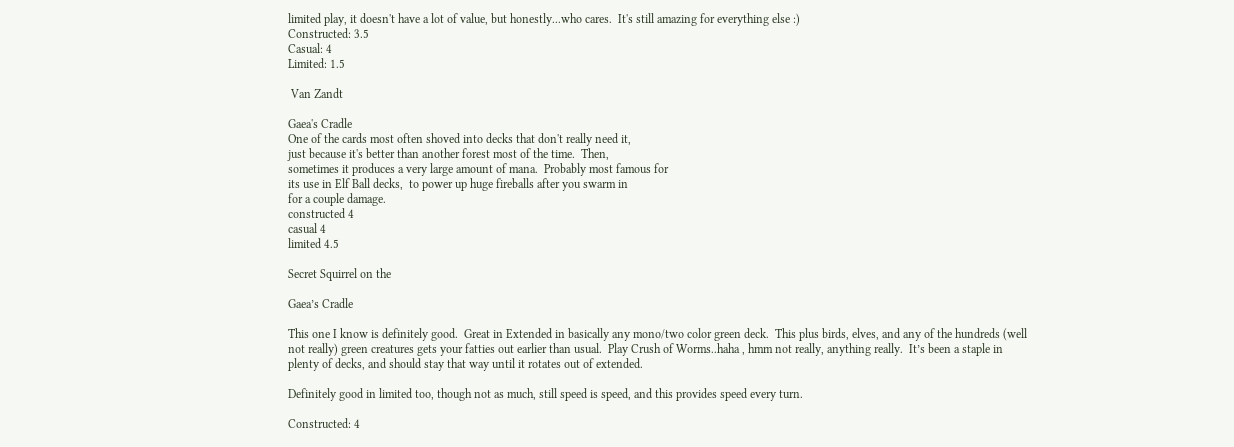limited play, it doesn't have a lot of value, but honestly...who cares.  It's still amazing for everything else :)
Constructed: 3.5
Casual: 4
Limited: 1.5

 Van Zandt

Gaea's Cradle
One of the cards most often shoved into decks that don't really need it,
just because it's better than another forest most of the time.  Then,
sometimes it produces a very large amount of mana.  Probably most famous for
its use in Elf Ball decks,  to power up huge fireballs after you swarm in
for a couple damage.
constructed 4
casual 4
limited 4.5

Secret Squirrel on the

Gaea’s Cradle

This one I know is definitely good.  Great in Extended in basically any mono/two color green deck.  This plus birds, elves, and any of the hundreds (well not really) green creatures gets your fatties out earlier than usual.  Play Crush of Worms..haha , hmm not really, anything really.  It’s been a staple in plenty of decks, and should stay that way until it rotates out of extended.

Definitely good in limited too, though not as much, still speed is speed, and this provides speed every turn.

Constructed: 4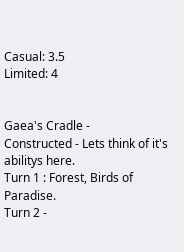Casual: 3.5
Limited: 4


Gaea's Cradle -
Constructed - Lets think of it's abilitys here.
Turn 1 : Forest, Birds of Paradise.
Turn 2 -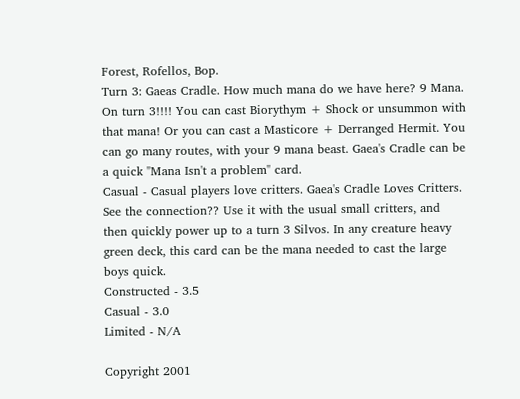Forest, Rofellos, Bop.
Turn 3: Gaeas Cradle. How much mana do we have here? 9 Mana. On turn 3!!!! You can cast Biorythym + Shock or unsummon with that mana! Or you can cast a Masticore + Derranged Hermit. You can go many routes, with your 9 mana beast. Gaea's Cradle can be a quick "Mana Isn't a problem" card.
Casual - Casual players love critters. Gaea's Cradle Loves Critters. See the connection?? Use it with the usual small critters, and then quickly power up to a turn 3 Silvos. In any creature heavy green deck, this card can be the mana needed to cast the large boys quick.
Constructed - 3.5
Casual - 3.0
Limited - N/A

Copyright 2001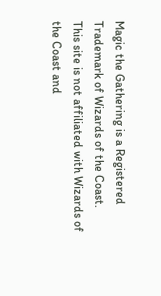Magic the Gathering is a Registered Trademark of Wizards of the Coast.
This site is not affiliated with Wizards of the Coast and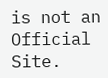is not an Official Site.